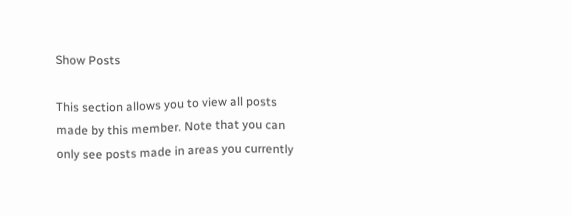Show Posts

This section allows you to view all posts made by this member. Note that you can only see posts made in areas you currently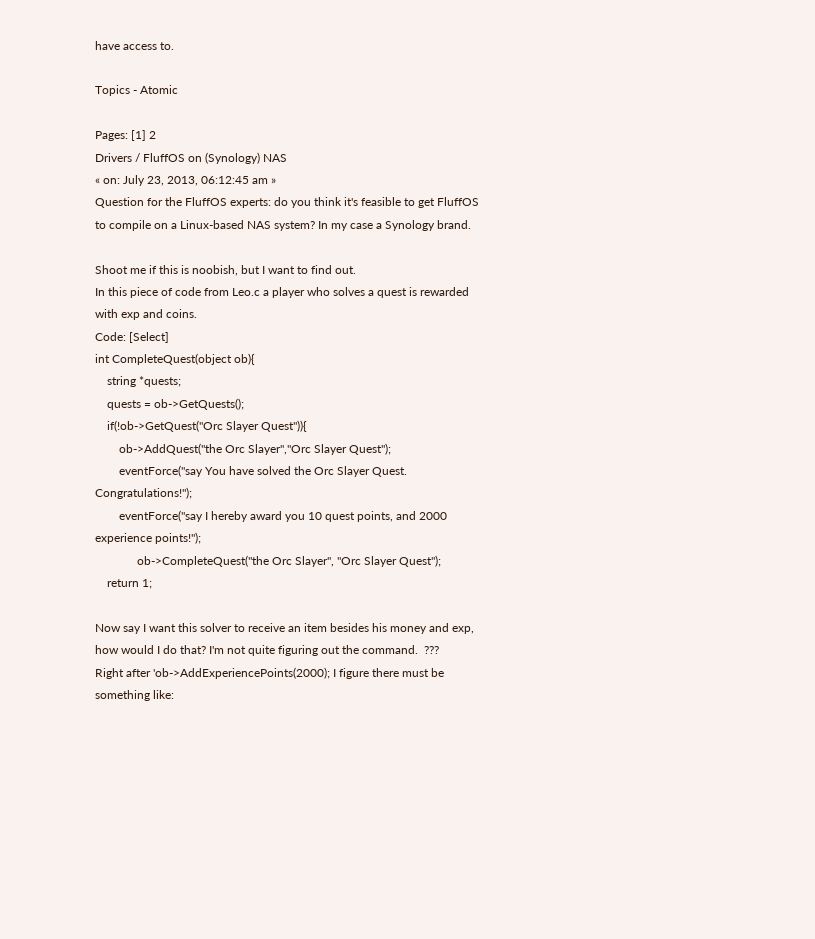have access to.

Topics - Atomic

Pages: [1] 2
Drivers / FluffOS on (Synology) NAS
« on: July 23, 2013, 06:12:45 am »
Question for the FluffOS experts: do you think it's feasible to get FluffOS to compile on a Linux-based NAS system? In my case a Synology brand.

Shoot me if this is noobish, but I want to find out.
In this piece of code from Leo.c a player who solves a quest is rewarded with exp and coins.
Code: [Select]
int CompleteQuest(object ob){
    string *quests;
    quests = ob->GetQuests();
    if(!ob->GetQuest("Orc Slayer Quest")){
        ob->AddQuest("the Orc Slayer","Orc Slayer Quest");
        eventForce("say You have solved the Orc Slayer Quest. Congratulations!");
        eventForce("say I hereby award you 10 quest points, and 2000 experience points!");
              ob->CompleteQuest("the Orc Slayer", "Orc Slayer Quest");
    return 1;

Now say I want this solver to receive an item besides his money and exp, how would I do that? I'm not quite figuring out the command.  ???
Right after 'ob->AddExperiencePoints(2000); I figure there must be something like: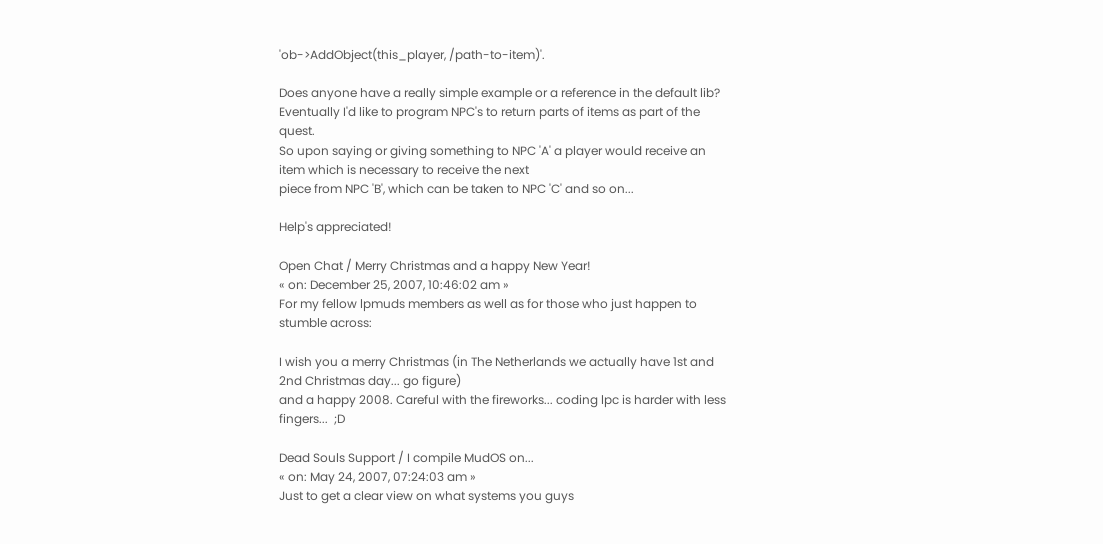'ob->AddObject(this_player, /path-to-item)'.

Does anyone have a really simple example or a reference in the default lib?
Eventually I'd like to program NPC's to return parts of items as part of the quest.
So upon saying or giving something to NPC 'A' a player would receive an item which is necessary to receive the next
piece from NPC 'B', which can be taken to NPC 'C' and so on...

Help's appreciated!

Open Chat / Merry Christmas and a happy New Year!
« on: December 25, 2007, 10:46:02 am »
For my fellow lpmuds members as well as for those who just happen to stumble across:

I wish you a merry Christmas (in The Netherlands we actually have 1st and 2nd Christmas day... go figure)
and a happy 2008. Careful with the fireworks... coding lpc is harder with less fingers...  ;D

Dead Souls Support / I compile MudOS on...
« on: May 24, 2007, 07:24:03 am »
Just to get a clear view on what systems you guys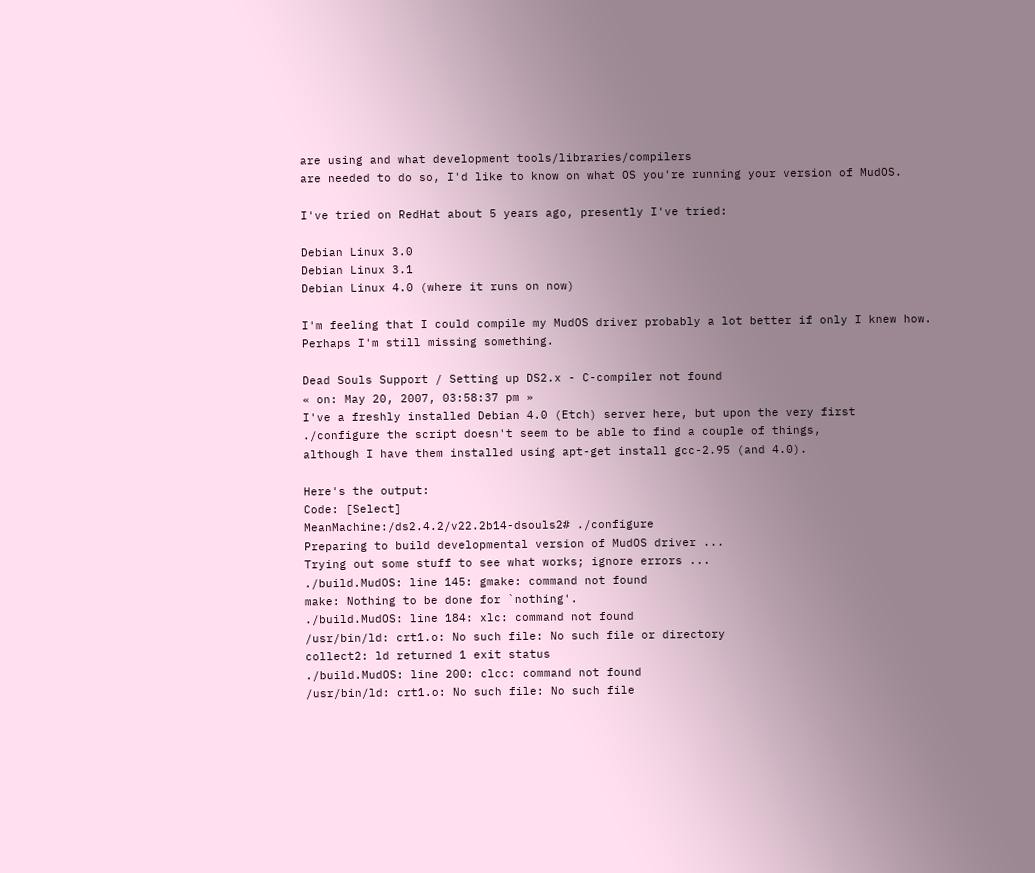are using and what development tools/libraries/compilers
are needed to do so, I'd like to know on what OS you're running your version of MudOS.

I've tried on RedHat about 5 years ago, presently I've tried:

Debian Linux 3.0
Debian Linux 3.1
Debian Linux 4.0 (where it runs on now)

I'm feeling that I could compile my MudOS driver probably a lot better if only I knew how.
Perhaps I'm still missing something.

Dead Souls Support / Setting up DS2.x - C-compiler not found
« on: May 20, 2007, 03:58:37 pm »
I've a freshly installed Debian 4.0 (Etch) server here, but upon the very first
./configure the script doesn't seem to be able to find a couple of things,
although I have them installed using apt-get install gcc-2.95 (and 4.0).

Here's the output:
Code: [Select]
MeanMachine:/ds2.4.2/v22.2b14-dsouls2# ./configure
Preparing to build developmental version of MudOS driver ...
Trying out some stuff to see what works; ignore errors ...
./build.MudOS: line 145: gmake: command not found
make: Nothing to be done for `nothing'.
./build.MudOS: line 184: xlc: command not found
/usr/bin/ld: crt1.o: No such file: No such file or directory
collect2: ld returned 1 exit status
./build.MudOS: line 200: clcc: command not found
/usr/bin/ld: crt1.o: No such file: No such file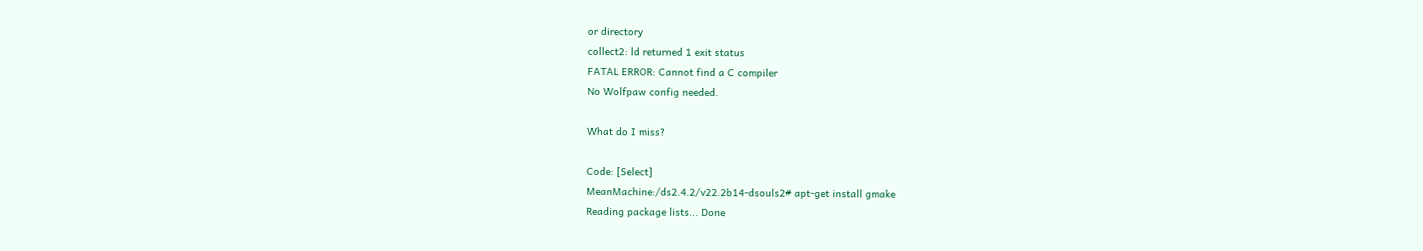or directory
collect2: ld returned 1 exit status
FATAL ERROR: Cannot find a C compiler
No Wolfpaw config needed.

What do I miss?

Code: [Select]
MeanMachine:/ds2.4.2/v22.2b14-dsouls2# apt-get install gmake
Reading package lists... Done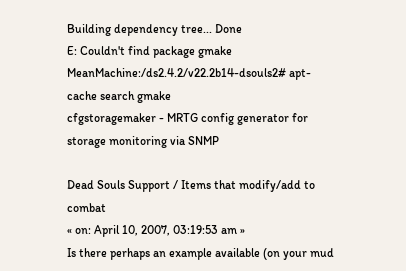Building dependency tree... Done
E: Couldn't find package gmake
MeanMachine:/ds2.4.2/v22.2b14-dsouls2# apt-cache search gmake
cfgstoragemaker - MRTG config generator for storage monitoring via SNMP

Dead Souls Support / Items that modify/add to combat
« on: April 10, 2007, 03:19:53 am »
Is there perhaps an example available (on your mud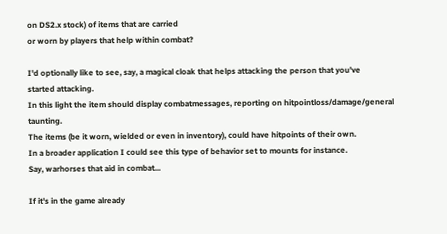on DS2.x stock) of items that are carried
or worn by players that help within combat?

I'd optionally like to see, say, a magical cloak that helps attacking the person that you've
started attacking.
In this light the item should display combatmessages, reporting on hitpointloss/damage/general taunting.
The items (be it worn, wielded or even in inventory), could have hitpoints of their own.
In a broader application I could see this type of behavior set to mounts for instance.
Say, warhorses that aid in combat...

If it's in the game already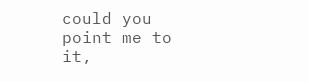could you point me to it,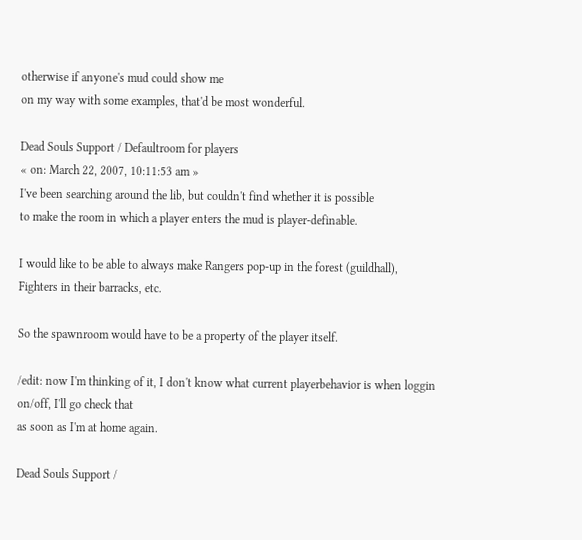otherwise if anyone's mud could show me
on my way with some examples, that'd be most wonderful.

Dead Souls Support / Defaultroom for players
« on: March 22, 2007, 10:11:53 am »
I've been searching around the lib, but couldn't find whether it is possible
to make the room in which a player enters the mud is player-definable.

I would like to be able to always make Rangers pop-up in the forest (guildhall),
Fighters in their barracks, etc.

So the spawnroom would have to be a property of the player itself.

/edit: now I'm thinking of it, I don't know what current playerbehavior is when loggin on/off, I'll go check that
as soon as I'm at home again.

Dead Souls Support /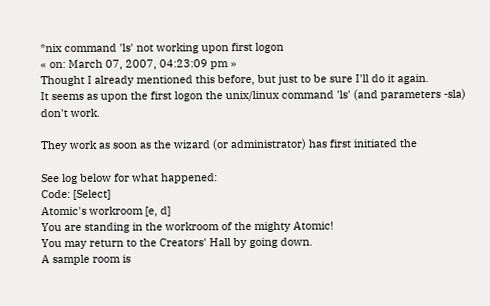*nix command 'ls' not working upon first logon
« on: March 07, 2007, 04:23:09 pm »
Thought I already mentioned this before, but just to be sure I'll do it again.
It seems as upon the first logon the unix/linux command 'ls' (and parameters -sla)
don't work.

They work as soon as the wizard (or administrator) has first initiated the

See log below for what happened:
Code: [Select]
Atomic's workroom [e, d]
You are standing in the workroom of the mighty Atomic!
You may return to the Creators' Hall by going down.
A sample room is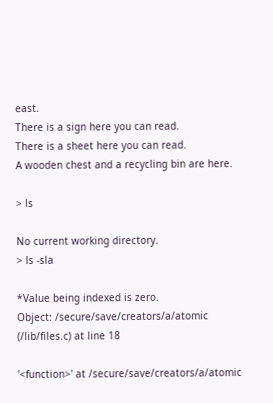east.
There is a sign here you can read.
There is a sheet here you can read.
A wooden chest and a recycling bin are here.

> ls

No current working directory.
> ls -sla

*Value being indexed is zero.
Object: /secure/save/creators/a/atomic (/lib/files.c) at line 18

'<function>' at /secure/save/creators/a/atomic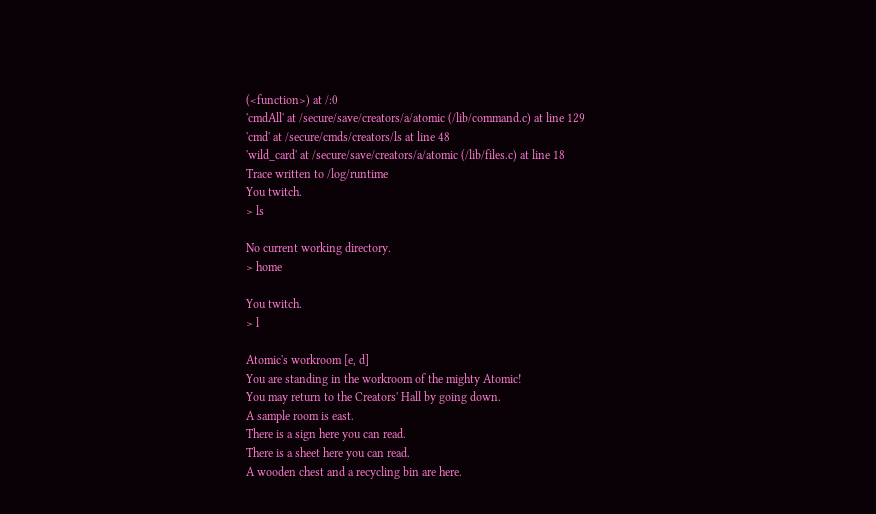(<function>) at /:0
'cmdAll' at /secure/save/creators/a/atomic (/lib/command.c) at line 129
'cmd' at /secure/cmds/creators/ls at line 48
'wild_card' at /secure/save/creators/a/atomic (/lib/files.c) at line 18
Trace written to /log/runtime
You twitch.
> ls

No current working directory.
> home

You twitch.
> l

Atomic's workroom [e, d]
You are standing in the workroom of the mighty Atomic!
You may return to the Creators' Hall by going down.
A sample room is east.
There is a sign here you can read.
There is a sheet here you can read.
A wooden chest and a recycling bin are here.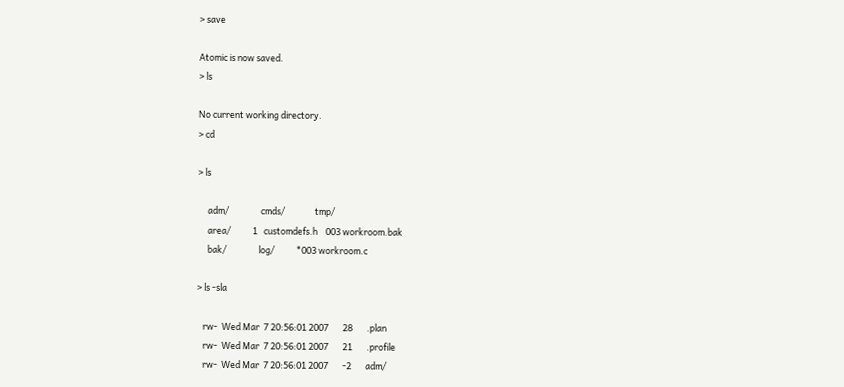> save

Atomic is now saved.
> ls

No current working directory.
> cd

> ls

     adm/                cmds/               tmp/
     area/           1   customdefs.h    003 workroom.bak
     bak/                log/           *003 workroom.c

> ls -sla

   rw-  Wed Mar  7 20:56:01 2007       28       .plan
   rw-  Wed Mar  7 20:56:01 2007       21       .profile
   rw-  Wed Mar  7 20:56:01 2007       -2       adm/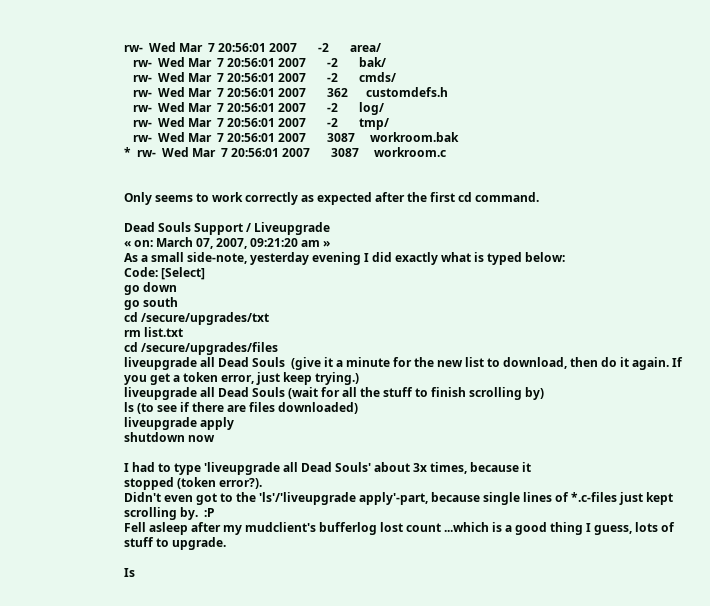rw-  Wed Mar  7 20:56:01 2007       -2       area/
   rw-  Wed Mar  7 20:56:01 2007       -2       bak/
   rw-  Wed Mar  7 20:56:01 2007       -2       cmds/
   rw-  Wed Mar  7 20:56:01 2007       362      customdefs.h
   rw-  Wed Mar  7 20:56:01 2007       -2       log/
   rw-  Wed Mar  7 20:56:01 2007       -2       tmp/
   rw-  Wed Mar  7 20:56:01 2007       3087     workroom.bak
*  rw-  Wed Mar  7 20:56:01 2007       3087     workroom.c


Only seems to work correctly as expected after the first cd command.

Dead Souls Support / Liveupgrade
« on: March 07, 2007, 09:21:20 am »
As a small side-note, yesterday evening I did exactly what is typed below:
Code: [Select]
go down
go south
cd /secure/upgrades/txt
rm list.txt
cd /secure/upgrades/files
liveupgrade all Dead Souls  (give it a minute for the new list to download, then do it again. If you get a token error, just keep trying.)
liveupgrade all Dead Souls (wait for all the stuff to finish scrolling by)
ls (to see if there are files downloaded)
liveupgrade apply
shutdown now

I had to type 'liveupgrade all Dead Souls' about 3x times, because it
stopped (token error?).
Didn't even got to the 'ls'/'liveupgrade apply'-part, because single lines of *.c-files just kept scrolling by.  :P
Fell asleep after my mudclient's bufferlog lost count ...which is a good thing I guess, lots of stuff to upgrade.

Is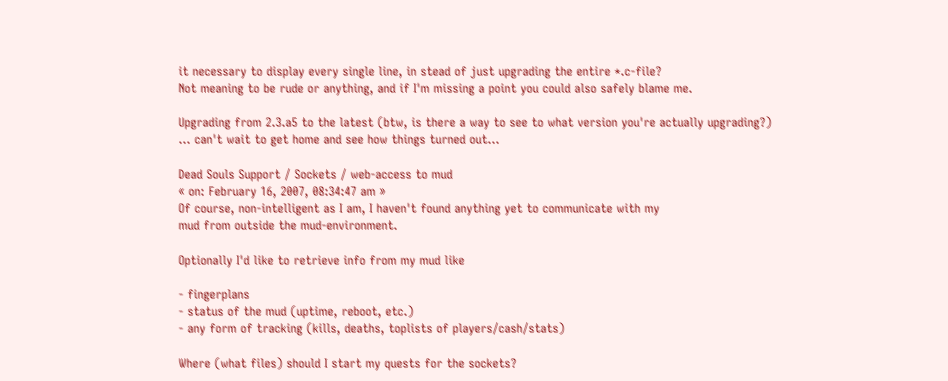it necessary to display every single line, in stead of just upgrading the entire *.c-file?
Not meaning to be rude or anything, and if I'm missing a point you could also safely blame me.

Upgrading from 2.3.a5 to the latest (btw, is there a way to see to what version you're actually upgrading?)
... can't wait to get home and see how things turned out...

Dead Souls Support / Sockets / web-access to mud
« on: February 16, 2007, 08:34:47 am »
Of course, non-intelligent as I am, I haven't found anything yet to communicate with my
mud from outside the mud-environment.

Optionally I'd like to retrieve info from my mud like

- fingerplans
- status of the mud (uptime, reboot, etc.)
- any form of tracking (kills, deaths, toplists of players/cash/stats)

Where (what files) should I start my quests for the sockets?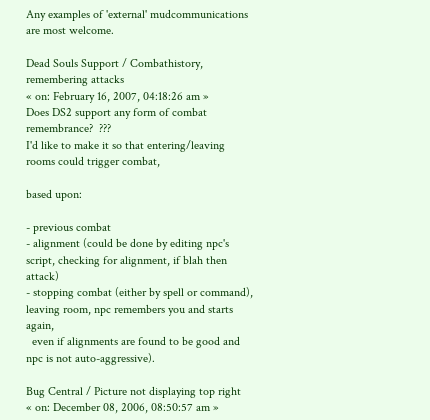Any examples of 'external' mudcommunications are most welcome.

Dead Souls Support / Combathistory, remembering attacks
« on: February 16, 2007, 04:18:26 am »
Does DS2 support any form of combat remembrance?  ???
I'd like to make it so that entering/leaving rooms could trigger combat,

based upon:

- previous combat
- alignment (could be done by editing npc's script, checking for alignment, if blah then attack)
- stopping combat (either by spell or command), leaving room, npc remembers you and starts again,
  even if alignments are found to be good and npc is not auto-aggressive).

Bug Central / Picture not displaying top right
« on: December 08, 2006, 08:50:57 am »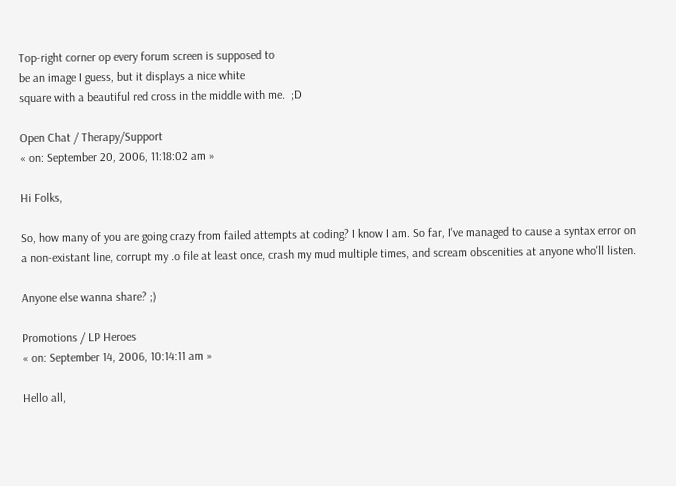Top-right corner op every forum screen is supposed to
be an image I guess, but it displays a nice white
square with a beautiful red cross in the middle with me.  ;D

Open Chat / Therapy/Support
« on: September 20, 2006, 11:18:02 am »

Hi Folks,

So, how many of you are going crazy from failed attempts at coding? I know I am. So far, I've managed to cause a syntax error on a non-existant line, corrupt my .o file at least once, crash my mud multiple times, and scream obscenities at anyone who'll listen.

Anyone else wanna share? ;)

Promotions / LP Heroes
« on: September 14, 2006, 10:14:11 am »

Hello all,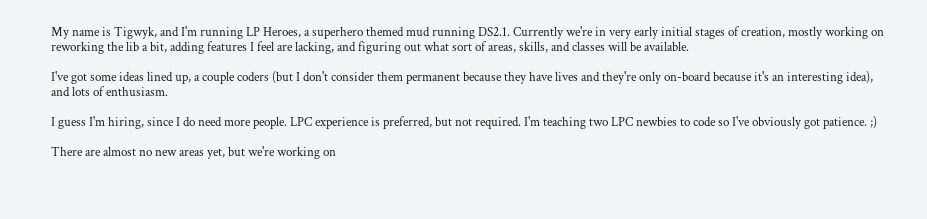My name is Tigwyk, and I'm running LP Heroes, a superhero themed mud running DS2.1. Currently we're in very early initial stages of creation, mostly working on reworking the lib a bit, adding features I feel are lacking, and figuring out what sort of areas, skills, and classes will be available.

I've got some ideas lined up, a couple coders (but I don't consider them permanent because they have lives and they're only on-board because it's an interesting idea), and lots of enthusiasm.

I guess I'm hiring, since I do need more people. LPC experience is preferred, but not required. I'm teaching two LPC newbies to code so I've obviously got patience. ;)

There are almost no new areas yet, but we're working on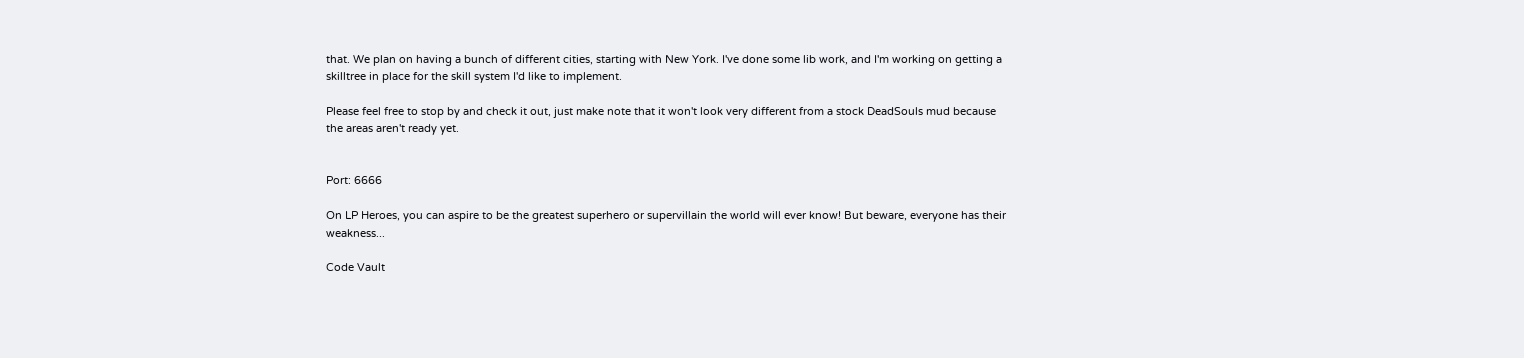that. We plan on having a bunch of different cities, starting with New York. I've done some lib work, and I'm working on getting a skilltree in place for the skill system I'd like to implement.

Please feel free to stop by and check it out, just make note that it won't look very different from a stock DeadSouls mud because the areas aren't ready yet.


Port: 6666

On LP Heroes, you can aspire to be the greatest superhero or supervillain the world will ever know! But beware, everyone has their weakness...

Code Vault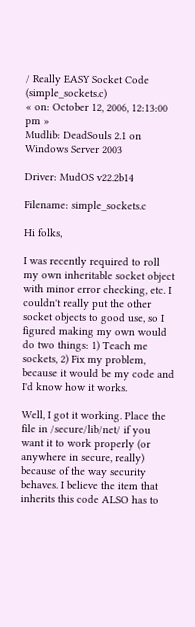/ Really EASY Socket Code (simple_sockets.c)
« on: October 12, 2006, 12:13:00 pm »
Mudlib: DeadSouls 2.1 on Windows Server 2003

Driver: MudOS v22.2b14

Filename: simple_sockets.c

Hi folks,

I was recently required to roll my own inheritable socket object with minor error checking, etc. I couldn't really put the other socket objects to good use, so I figured making my own would do two things: 1) Teach me sockets, 2) Fix my problem, because it would be my code and I'd know how it works.

Well, I got it working. Place the file in /secure/lib/net/ if you want it to work properly (or anywhere in secure, really) because of the way security behaves. I believe the item that inherits this code ALSO has to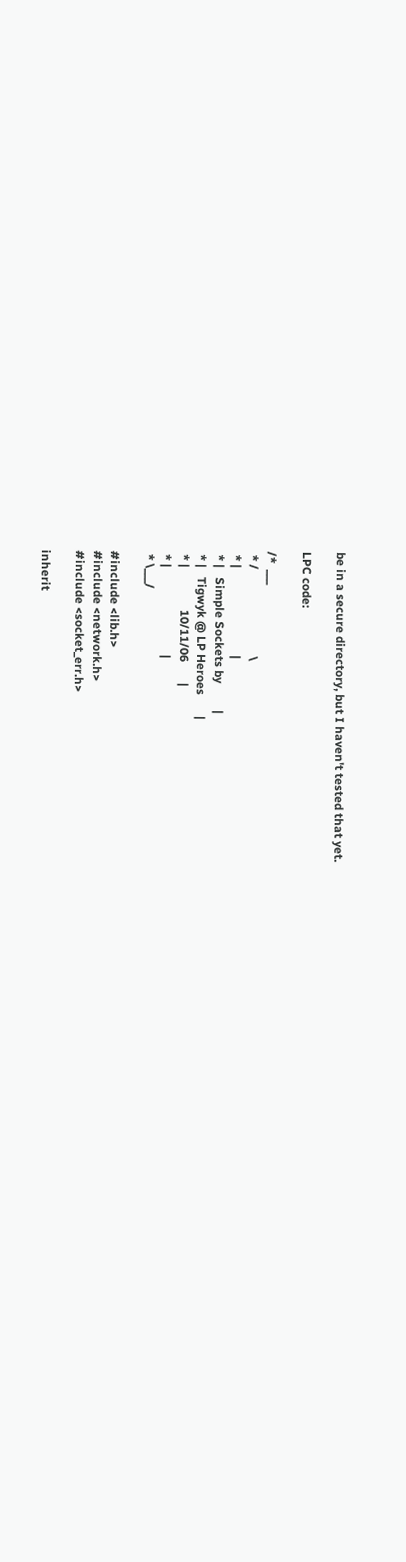be in a secure directory, but I haven't tested that yet.

LPC code:

/*  ___
 * /                             \
 * |                             |
 * |   Simple Sockets by         |
 * |   Tigwyk @ LP Heroes       |
 * |              10/11/06       |
 * |                             |
 * \___/

#include <lib.h>
#include <network.h>
#include <socket_err.h>

inherit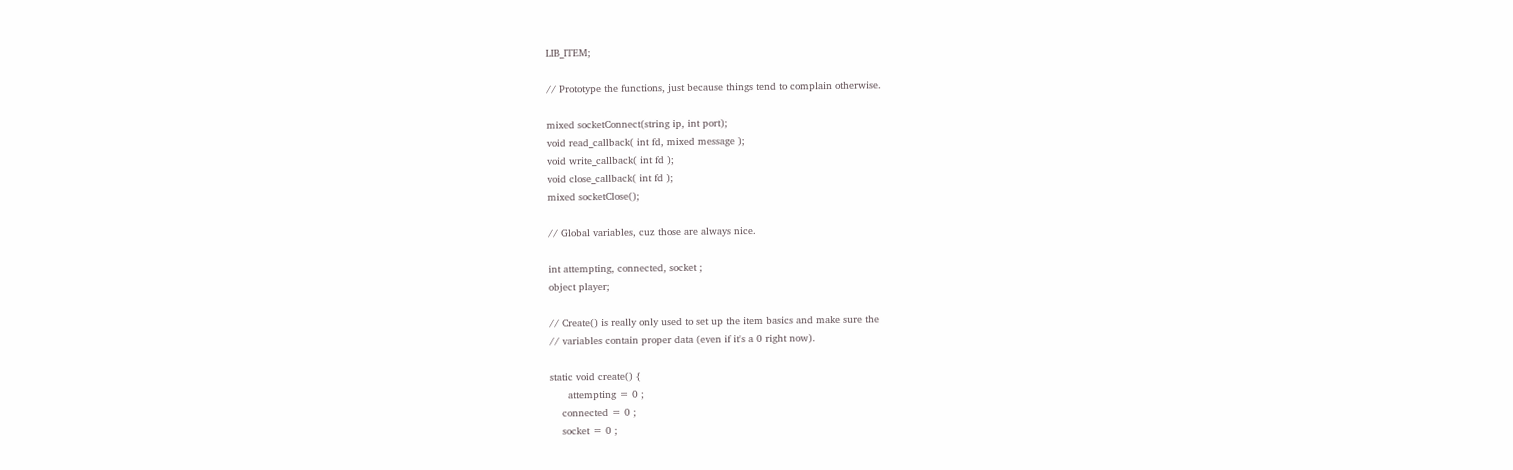LIB_ITEM;

// Prototype the functions, just because things tend to complain otherwise.

mixed socketConnect(string ip, int port);
void read_callback( int fd, mixed message );
void write_callback( int fd );
void close_callback( int fd );
mixed socketClose();

// Global variables, cuz those are always nice.

int attempting, connected, socket ;
object player;

// Create() is really only used to set up the item basics and make sure the
// variables contain proper data (even if it's a 0 right now).

static void create() {
      attempting = 0 ;
    connected = 0 ;
    socket = 0 ;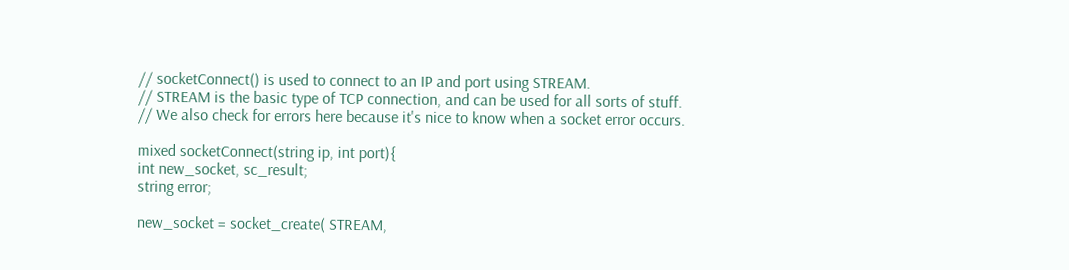// socketConnect() is used to connect to an IP and port using STREAM.
// STREAM is the basic type of TCP connection, and can be used for all sorts of stuff.
// We also check for errors here because it's nice to know when a socket error occurs.

mixed socketConnect(string ip, int port){
int new_socket, sc_result;
string error;

new_socket = socket_create( STREAM,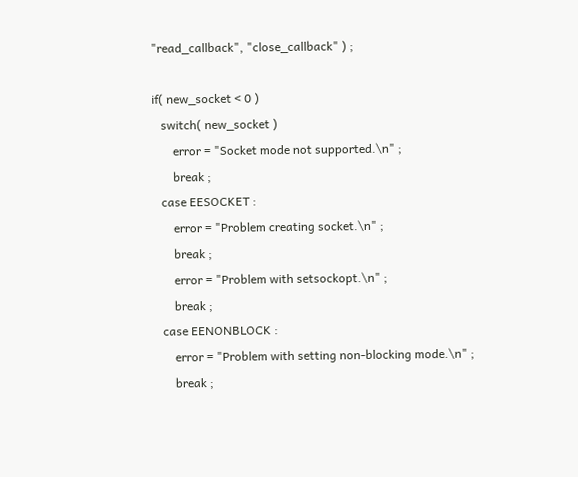"read_callback", "close_callback" ) ;

if( new_socket < 0 )
   switch( new_socket )
       error = "Socket mode not supported.\n" ;
       break ;
   case EESOCKET :
       error = "Problem creating socket.\n" ;
       break ;
       error = "Problem with setsockopt.\n" ;
       break ;
   case EENONBLOCK :
       error = "Problem with setting non-blocking mode.\n" ;
       break ;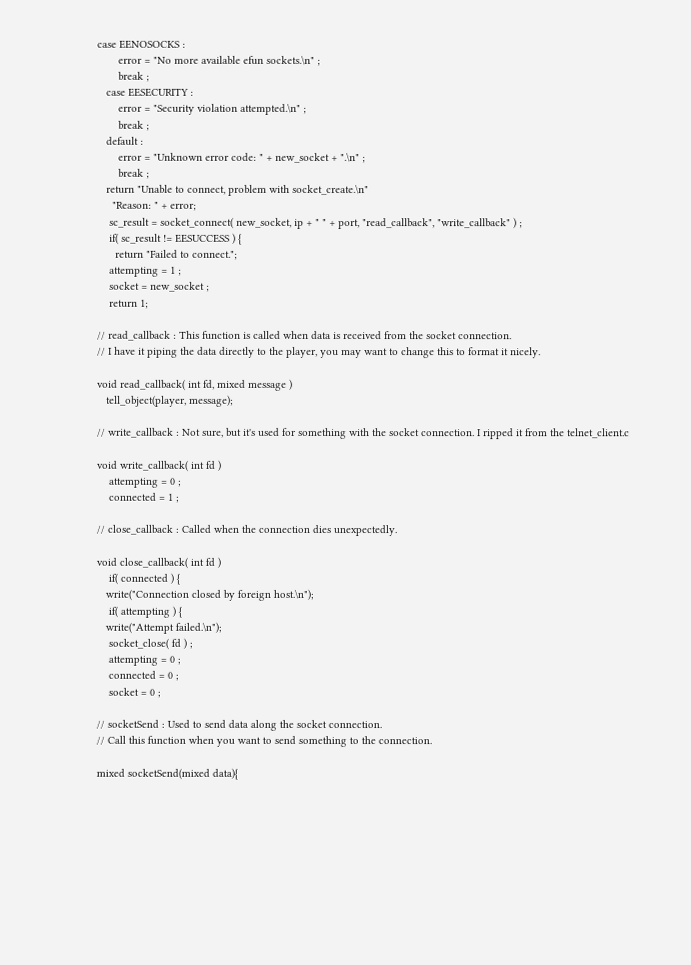case EENOSOCKS :
       error = "No more available efun sockets.\n" ;
       break ;
   case EESECURITY :
       error = "Security violation attempted.\n" ;
       break ;
   default :
       error = "Unknown error code: " + new_socket + ".\n" ;
       break ;
   return "Unable to connect, problem with socket_create.\n"
     "Reason: " + error;
    sc_result = socket_connect( new_socket, ip + " " + port, "read_callback", "write_callback" ) ;
    if( sc_result != EESUCCESS ) {
      return "Failed to connect.";
    attempting = 1 ;
    socket = new_socket ;
    return 1;

// read_callback : This function is called when data is received from the socket connection.
// I have it piping the data directly to the player, you may want to change this to format it nicely.

void read_callback( int fd, mixed message )
   tell_object(player, message);

// write_callback : Not sure, but it's used for something with the socket connection. I ripped it from the telnet_client.c

void write_callback( int fd )
    attempting = 0 ;
    connected = 1 ;

// close_callback : Called when the connection dies unexpectedly.

void close_callback( int fd )
    if( connected ) {
   write("Connection closed by foreign host.\n");
    if( attempting ) {
   write("Attempt failed.\n");
    socket_close( fd ) ;
    attempting = 0 ;
    connected = 0 ;
    socket = 0 ;

// socketSend : Used to send data along the socket connection.
// Call this function when you want to send something to the connection.

mixed socketSend(mixed data){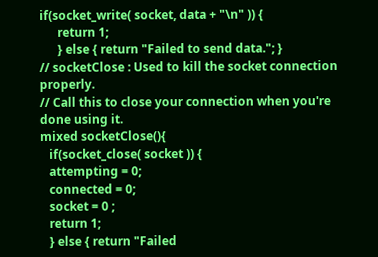if(socket_write( socket, data + "\n" )) {
      return 1;
      } else { return "Failed to send data."; }
// socketClose : Used to kill the socket connection properly.
// Call this to close your connection when you're done using it.
mixed socketClose(){
   if(socket_close( socket )) {
   attempting = 0;
   connected = 0;
   socket = 0 ;
   return 1;
   } else { return "Failed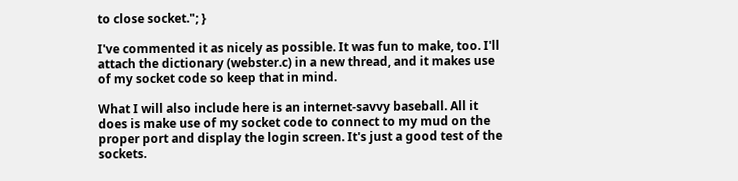to close socket."; }

I've commented it as nicely as possible. It was fun to make, too. I'll attach the dictionary (webster.c) in a new thread, and it makes use of my socket code so keep that in mind.

What I will also include here is an internet-savvy baseball. All it does is make use of my socket code to connect to my mud on the proper port and display the login screen. It's just a good test of the sockets.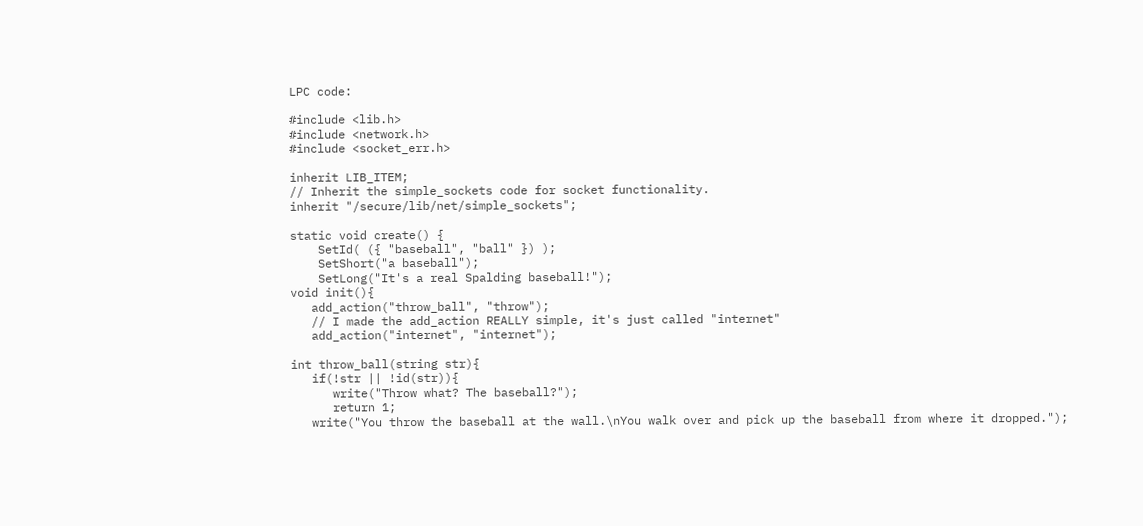LPC code:

#include <lib.h>
#include <network.h>
#include <socket_err.h>

inherit LIB_ITEM;
// Inherit the simple_sockets code for socket functionality.
inherit "/secure/lib/net/simple_sockets";

static void create() {
    SetId( ({ "baseball", "ball" }) );
    SetShort("a baseball");
    SetLong("It's a real Spalding baseball!");
void init(){
   add_action("throw_ball", "throw");
   // I made the add_action REALLY simple, it's just called "internet"
   add_action("internet", "internet");

int throw_ball(string str){
   if(!str || !id(str)){
      write("Throw what? The baseball?");
      return 1;
   write("You throw the baseball at the wall.\nYou walk over and pick up the baseball from where it dropped.");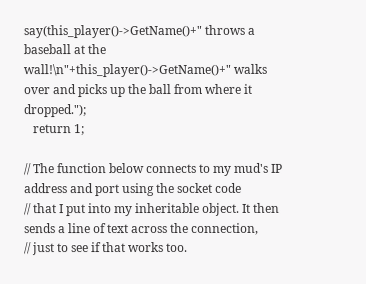say(this_player()->GetName()+" throws a baseball at the wall!\n"+this_player()->GetName()+" walks over and picks up the ball from where it dropped.");
   return 1;

// The function below connects to my mud's IP address and port using the socket code
// that I put into my inheritable object. It then sends a line of text across the connection,
// just to see if that works too.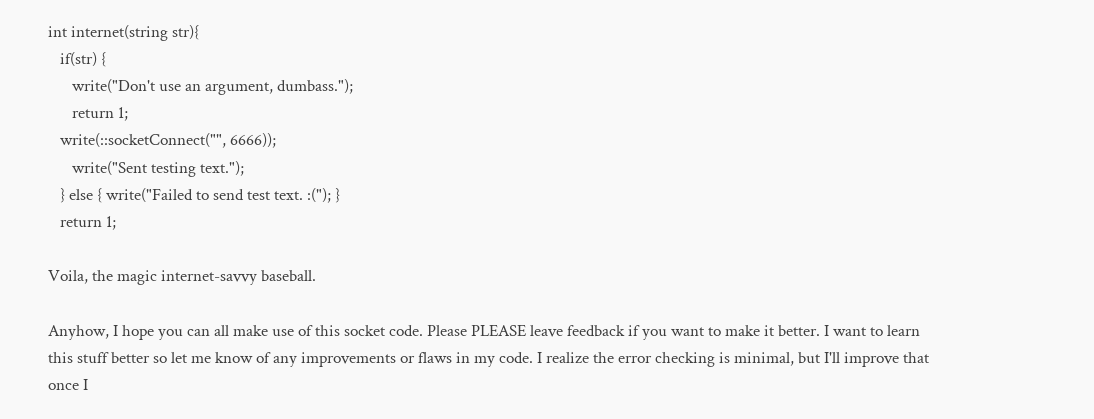int internet(string str){
   if(str) {
      write("Don't use an argument, dumbass.");
      return 1;
   write(::socketConnect("", 6666));
      write("Sent testing text.");
   } else { write("Failed to send test text. :("); }
   return 1;

Voila, the magic internet-savvy baseball.

Anyhow, I hope you can all make use of this socket code. Please PLEASE leave feedback if you want to make it better. I want to learn this stuff better so let me know of any improvements or flaws in my code. I realize the error checking is minimal, but I'll improve that once I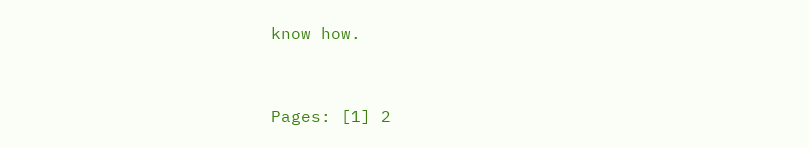know how.



Pages: [1] 2